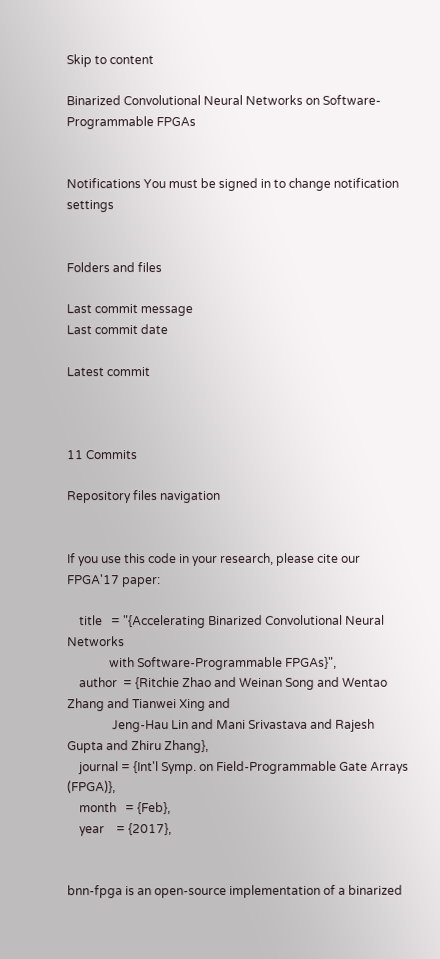Skip to content

Binarized Convolutional Neural Networks on Software-Programmable FPGAs


Notifications You must be signed in to change notification settings


Folders and files

Last commit message
Last commit date

Latest commit



11 Commits

Repository files navigation


If you use this code in your research, please cite our FPGA'17 paper:

    title   = "{Accelerating Binarized Convolutional Neural Networks
              with Software-Programmable FPGAs}",
    author  = {Ritchie Zhao and Weinan Song and Wentao Zhang and Tianwei Xing and
               Jeng-Hau Lin and Mani Srivastava and Rajesh Gupta and Zhiru Zhang},
    journal = {Int'l Symp. on Field-Programmable Gate Arrays (FPGA)},
    month   = {Feb},
    year    = {2017},


bnn-fpga is an open-source implementation of a binarized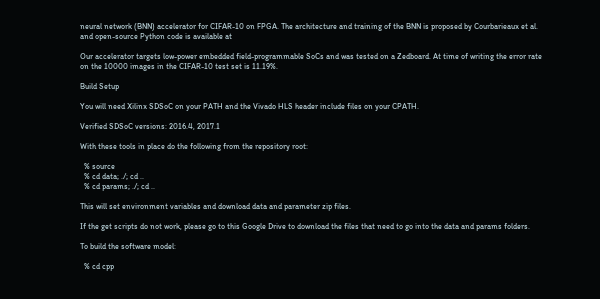neural network (BNN) accelerator for CIFAR-10 on FPGA. The architecture and training of the BNN is proposed by Courbarieaux et al. and open-source Python code is available at

Our accelerator targets low-power embedded field-programmable SoCs and was tested on a Zedboard. At time of writing the error rate on the 10000 images in the CIFAR-10 test set is 11.19%.

Build Setup

You will need Xilinx SDSoC on your PATH and the Vivado HLS header include files on your CPATH.

Verified SDSoC versions: 2016.4, 2017.1

With these tools in place do the following from the repository root:

  % source
  % cd data; ./; cd ..
  % cd params; ./; cd ..

This will set environment variables and download data and parameter zip files.

If the get scripts do not work, please go to this Google Drive to download the files that need to go into the data and params folders.

To build the software model:

  % cd cpp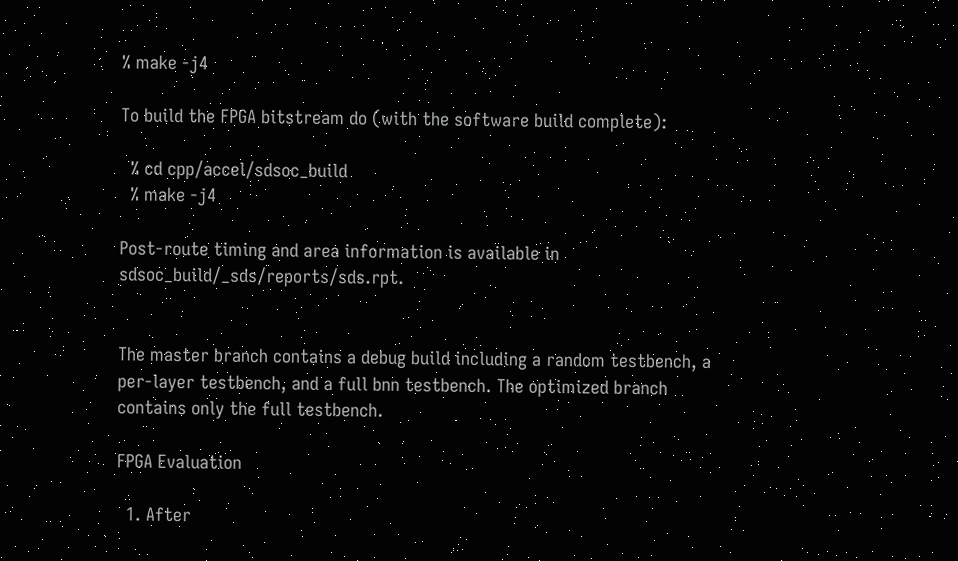% make -j4

To build the FPGA bitstream do (with the software build complete):

  % cd cpp/accel/sdsoc_build
  % make -j4

Post-route timing and area information is available in sdsoc_build/_sds/reports/sds.rpt.


The master branch contains a debug build including a random testbench, a per-layer testbench, and a full bnn testbench. The optimized branch contains only the full testbench.

FPGA Evaluation

  1. After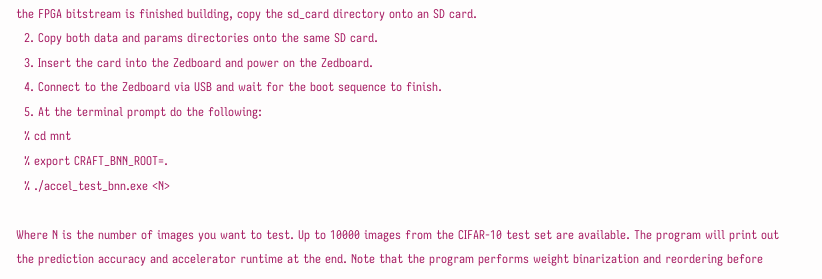the FPGA bitstream is finished building, copy the sd_card directory onto an SD card.
  2. Copy both data and params directories onto the same SD card.
  3. Insert the card into the Zedboard and power on the Zedboard.
  4. Connect to the Zedboard via USB and wait for the boot sequence to finish.
  5. At the terminal prompt do the following:
  % cd mnt
  % export CRAFT_BNN_ROOT=.
  % ./accel_test_bnn.exe <N>

Where N is the number of images you want to test. Up to 10000 images from the CIFAR-10 test set are available. The program will print out the prediction accuracy and accelerator runtime at the end. Note that the program performs weight binarization and reordering before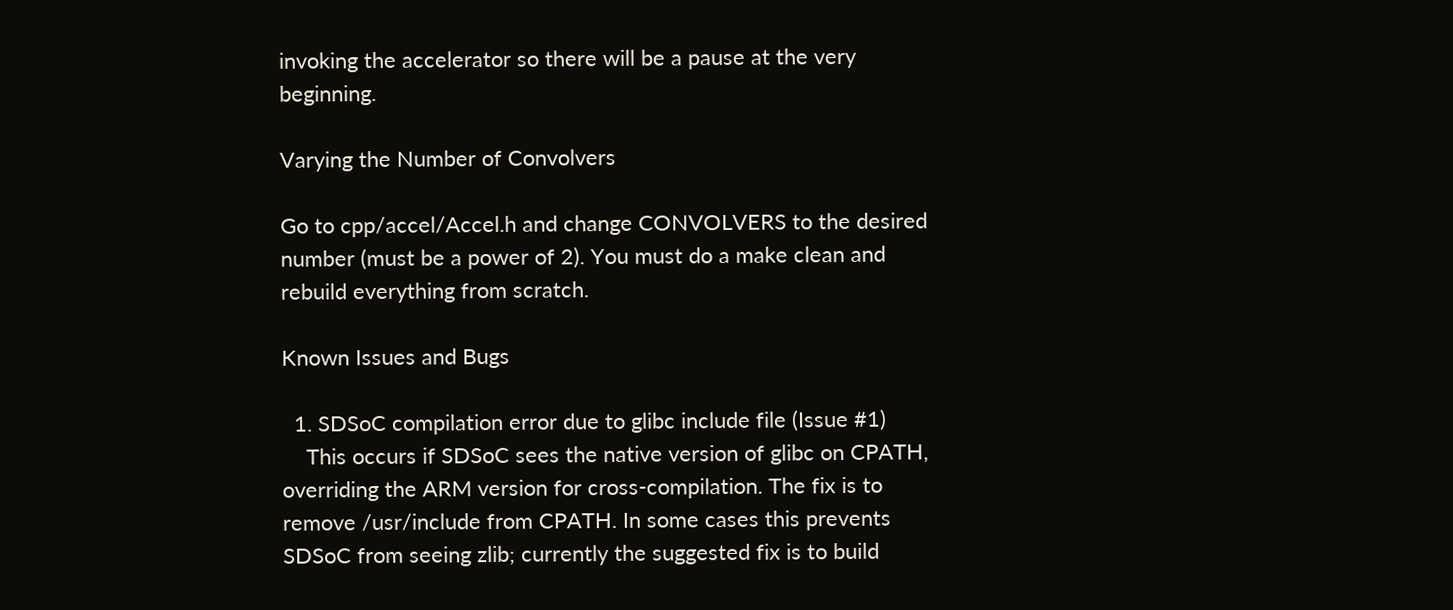invoking the accelerator so there will be a pause at the very beginning.

Varying the Number of Convolvers

Go to cpp/accel/Accel.h and change CONVOLVERS to the desired number (must be a power of 2). You must do a make clean and rebuild everything from scratch.

Known Issues and Bugs

  1. SDSoC compilation error due to glibc include file (Issue #1)
    This occurs if SDSoC sees the native version of glibc on CPATH, overriding the ARM version for cross-compilation. The fix is to remove /usr/include from CPATH. In some cases this prevents SDSoC from seeing zlib; currently the suggested fix is to build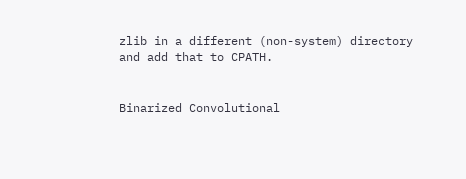zlib in a different (non-system) directory and add that to CPATH.


Binarized Convolutional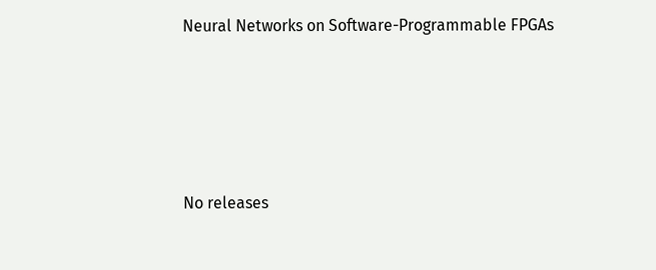Neural Networks on Software-Programmable FPGAs







No releases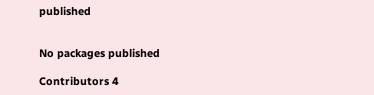published


No packages published

Contributors 4